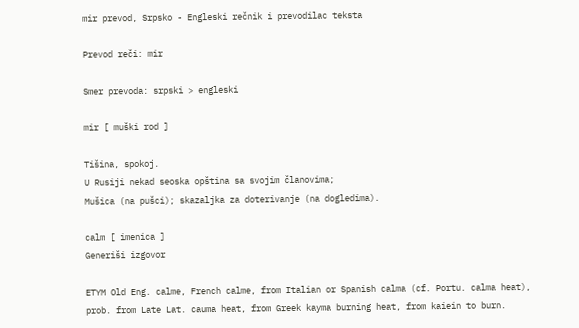mir prevod, Srpsko - Engleski rečnik i prevodilac teksta

Prevod reči: mir

Smer prevoda: srpski > engleski

mir [ muški rod ]

Tišina, spokoj.
U Rusiji nekad seoska opština sa svojim članovima;
Mušica (na pušci); skazaljka za doterivanje (na dogledima).

calm [ imenica ]
Generiši izgovor

ETYM Old Eng. calme, French calme, from Italian or Spanish calma (cf. Portu. calma heat), prob. from Late Lat. cauma heat, from Greek kayma burning heat, from kaiein to burn.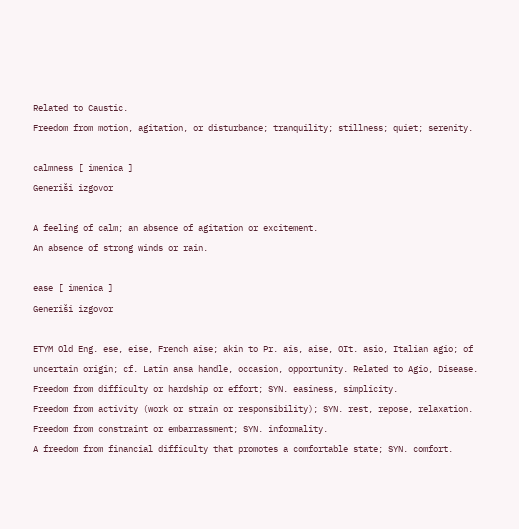Related to Caustic.
Freedom from motion, agitation, or disturbance; tranquility; stillness; quiet; serenity.

calmness [ imenica ]
Generiši izgovor

A feeling of calm; an absence of agitation or excitement.
An absence of strong winds or rain.

ease [ imenica ]
Generiši izgovor

ETYM Old Eng. ese, eise, French aise; akin to Pr. ais, aise, OIt. asio, Italian agio; of uncertain origin; cf. Latin ansa handle, occasion, opportunity. Related to Agio, Disease.
Freedom from difficulty or hardship or effort; SYN. easiness, simplicity.
Freedom from activity (work or strain or responsibility); SYN. rest, repose, relaxation.
Freedom from constraint or embarrassment; SYN. informality.
A freedom from financial difficulty that promotes a comfortable state; SYN. comfort.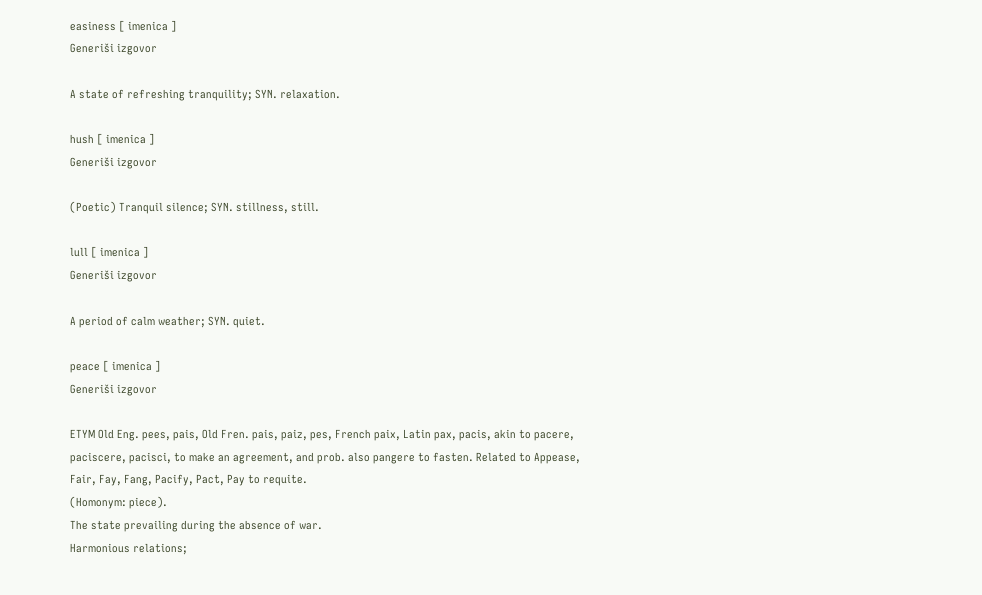easiness [ imenica ]
Generiši izgovor

A state of refreshing tranquility; SYN. relaxation.

hush [ imenica ]
Generiši izgovor

(Poetic) Tranquil silence; SYN. stillness, still.

lull [ imenica ]
Generiši izgovor

A period of calm weather; SYN. quiet.

peace [ imenica ]
Generiši izgovor

ETYM Old Eng. pees, pais, Old Fren. pais, paiz, pes, French paix, Latin pax, pacis, akin to pacere, paciscere, pacisci, to make an agreement, and prob. also pangere to fasten. Related to Appease, Fair, Fay, Fang, Pacify, Pact, Pay to requite.
(Homonym: piece).
The state prevailing during the absence of war.
Harmonious relations;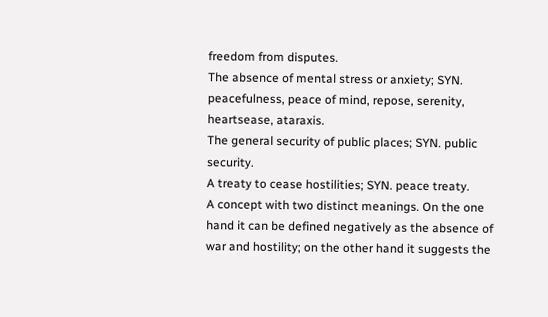freedom from disputes.
The absence of mental stress or anxiety; SYN. peacefulness, peace of mind, repose, serenity, heartsease, ataraxis.
The general security of public places; SYN. public security.
A treaty to cease hostilities; SYN. peace treaty.
A concept with two distinct meanings. On the one hand it can be defined negatively as the absence of war and hostility; on the other hand it suggests the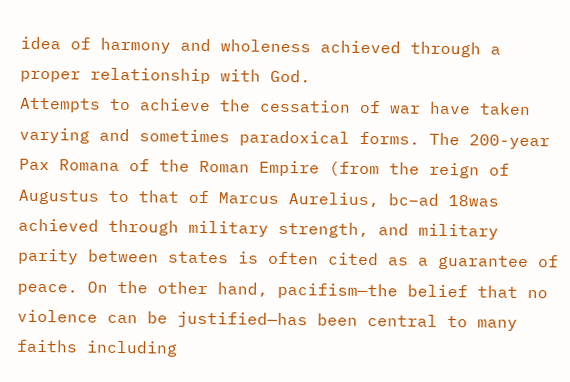idea of harmony and wholeness achieved through a proper relationship with God.
Attempts to achieve the cessation of war have taken varying and sometimes paradoxical forms. The 200-year Pax Romana of the Roman Empire (from the reign of Augustus to that of Marcus Aurelius, bc–ad 18was achieved through military strength, and military parity between states is often cited as a guarantee of peace. On the other hand, pacifism—the belief that no violence can be justified—has been central to many faiths including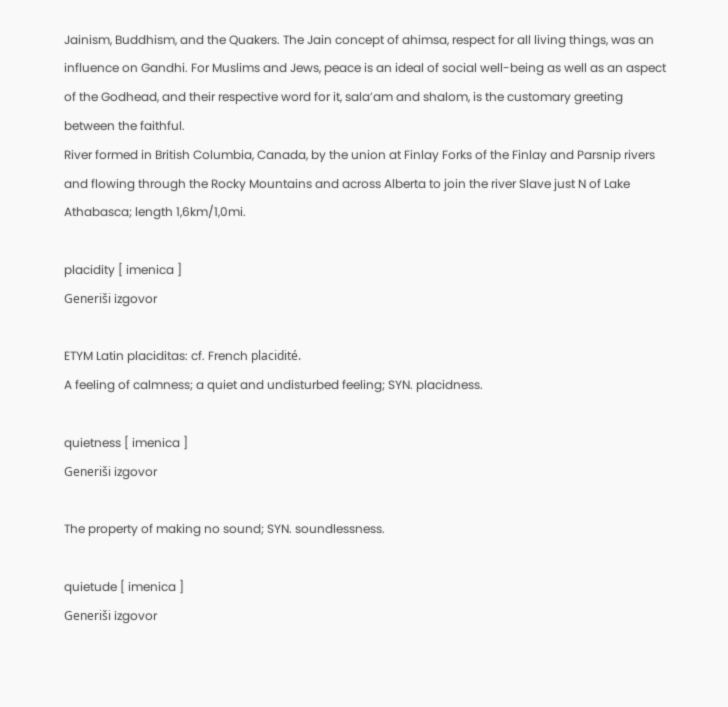Jainism, Buddhism, and the Quakers. The Jain concept of ahimsa, respect for all living things, was an influence on Gandhi. For Muslims and Jews, peace is an ideal of social well-being as well as an aspect of the Godhead, and their respective word for it, sala’am and shalom, is the customary greeting between the faithful.
River formed in British Columbia, Canada, by the union at Finlay Forks of the Finlay and Parsnip rivers and flowing through the Rocky Mountains and across Alberta to join the river Slave just N of Lake Athabasca; length 1,6km/1,0mi.

placidity [ imenica ]
Generiši izgovor

ETYM Latin placiditas: cf. French placidité.
A feeling of calmness; a quiet and undisturbed feeling; SYN. placidness.

quietness [ imenica ]
Generiši izgovor

The property of making no sound; SYN. soundlessness.

quietude [ imenica ]
Generiši izgovor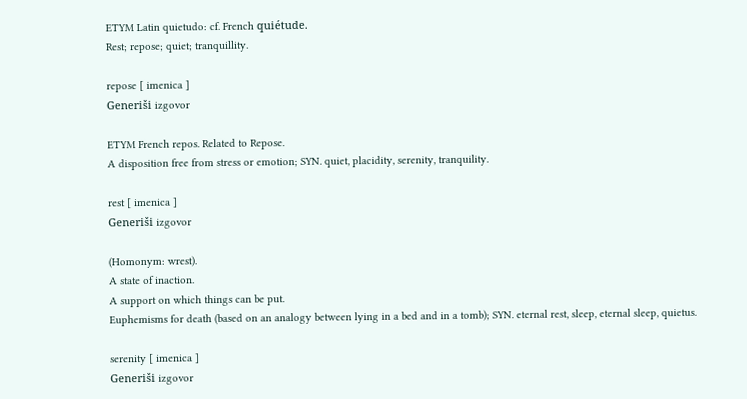ETYM Latin quietudo: cf. French quiétude.
Rest; repose; quiet; tranquillity.

repose [ imenica ]
Generiši izgovor

ETYM French repos. Related to Repose.
A disposition free from stress or emotion; SYN. quiet, placidity, serenity, tranquility.

rest [ imenica ]
Generiši izgovor

(Homonym: wrest).
A state of inaction.
A support on which things can be put.
Euphemisms for death (based on an analogy between lying in a bed and in a tomb); SYN. eternal rest, sleep, eternal sleep, quietus.

serenity [ imenica ]
Generiši izgovor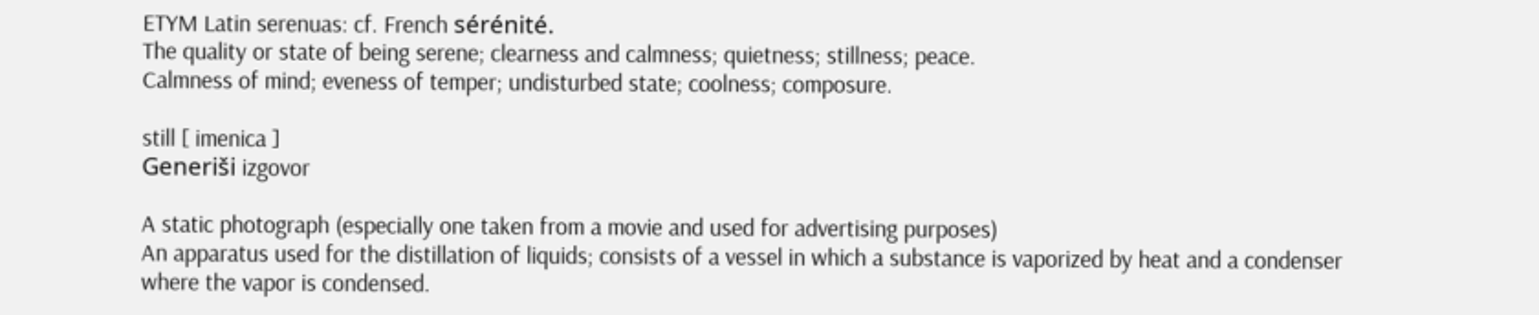ETYM Latin serenuas: cf. French sérénité.
The quality or state of being serene; clearness and calmness; quietness; stillness; peace.
Calmness of mind; eveness of temper; undisturbed state; coolness; composure.

still [ imenica ]
Generiši izgovor

A static photograph (especially one taken from a movie and used for advertising purposes)
An apparatus used for the distillation of liquids; consists of a vessel in which a substance is vaporized by heat and a condenser where the vapor is condensed.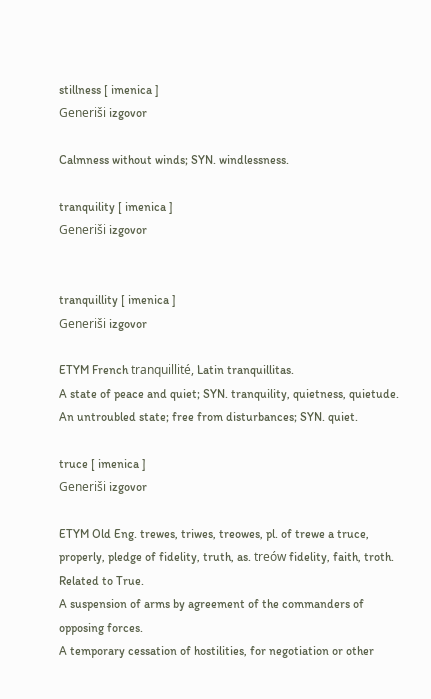stillness [ imenica ]
Generiši izgovor

Calmness without winds; SYN. windlessness.

tranquility [ imenica ]
Generiši izgovor


tranquillity [ imenica ]
Generiši izgovor

ETYM French tranquillité, Latin tranquillitas.
A state of peace and quiet; SYN. tranquility, quietness, quietude.
An untroubled state; free from disturbances; SYN. quiet.

truce [ imenica ]
Generiši izgovor

ETYM Old Eng. trewes, triwes, treowes, pl. of trewe a truce, properly, pledge of fidelity, truth, as. treów fidelity, faith, troth. Related to True.
A suspension of arms by agreement of the commanders of opposing forces.
A temporary cessation of hostilities, for negotiation or other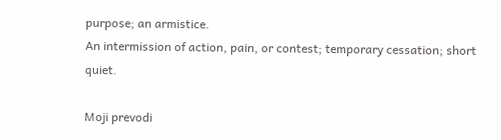purpose; an armistice.
An intermission of action, pain, or contest; temporary cessation; short quiet.

Moji prevodi